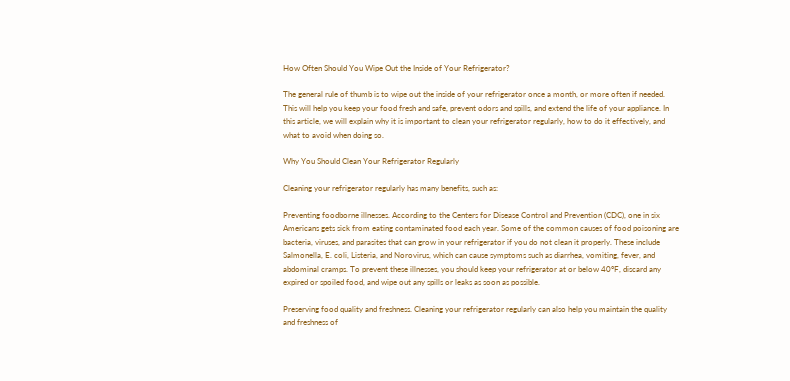How Often Should You Wipe Out the Inside of Your Refrigerator?

The general rule of thumb is to wipe out the inside of your refrigerator once a month, or more often if needed. This will help you keep your food fresh and safe, prevent odors and spills, and extend the life of your appliance. In this article, we will explain why it is important to clean your refrigerator regularly, how to do it effectively, and what to avoid when doing so.

Why You Should Clean Your Refrigerator Regularly

Cleaning your refrigerator regularly has many benefits, such as:

Preventing foodborne illnesses. According to the Centers for Disease Control and Prevention (CDC), one in six Americans gets sick from eating contaminated food each year. Some of the common causes of food poisoning are bacteria, viruses, and parasites that can grow in your refrigerator if you do not clean it properly. These include Salmonella, E. coli, Listeria, and Norovirus, which can cause symptoms such as diarrhea, vomiting, fever, and abdominal cramps. To prevent these illnesses, you should keep your refrigerator at or below 40°F, discard any expired or spoiled food, and wipe out any spills or leaks as soon as possible.

Preserving food quality and freshness. Cleaning your refrigerator regularly can also help you maintain the quality and freshness of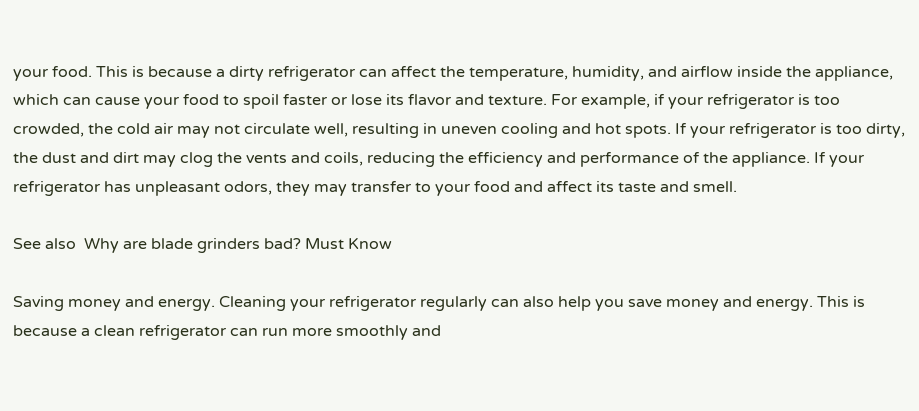your food. This is because a dirty refrigerator can affect the temperature, humidity, and airflow inside the appliance, which can cause your food to spoil faster or lose its flavor and texture. For example, if your refrigerator is too crowded, the cold air may not circulate well, resulting in uneven cooling and hot spots. If your refrigerator is too dirty, the dust and dirt may clog the vents and coils, reducing the efficiency and performance of the appliance. If your refrigerator has unpleasant odors, they may transfer to your food and affect its taste and smell.

See also  Why are blade grinders bad? Must Know

Saving money and energy. Cleaning your refrigerator regularly can also help you save money and energy. This is because a clean refrigerator can run more smoothly and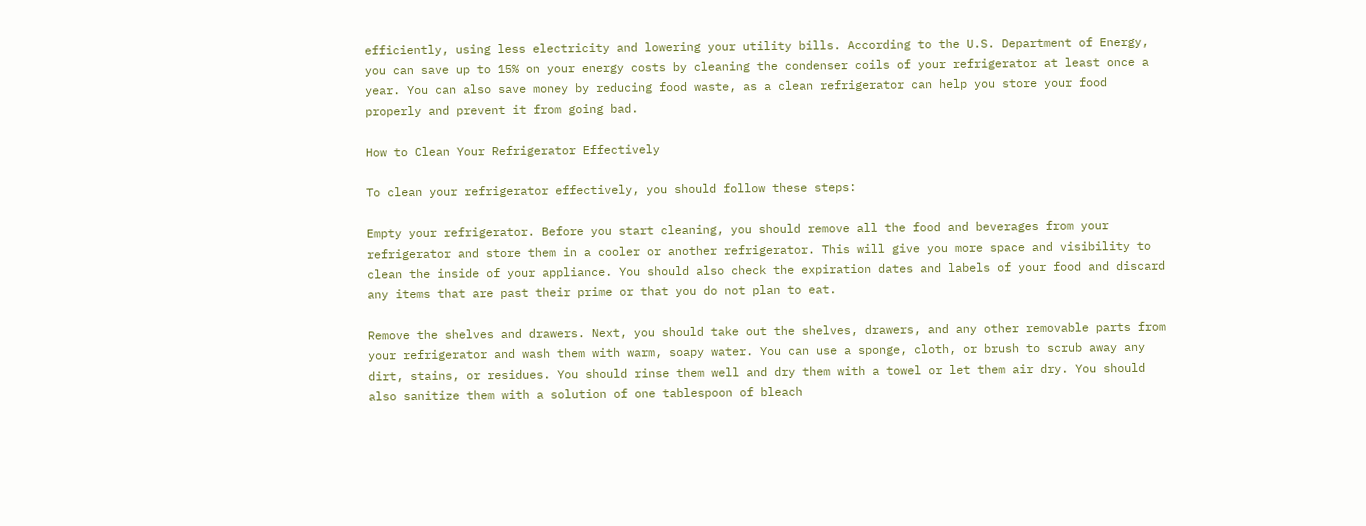efficiently, using less electricity and lowering your utility bills. According to the U.S. Department of Energy, you can save up to 15% on your energy costs by cleaning the condenser coils of your refrigerator at least once a year. You can also save money by reducing food waste, as a clean refrigerator can help you store your food properly and prevent it from going bad.

How to Clean Your Refrigerator Effectively

To clean your refrigerator effectively, you should follow these steps:

Empty your refrigerator. Before you start cleaning, you should remove all the food and beverages from your refrigerator and store them in a cooler or another refrigerator. This will give you more space and visibility to clean the inside of your appliance. You should also check the expiration dates and labels of your food and discard any items that are past their prime or that you do not plan to eat.

Remove the shelves and drawers. Next, you should take out the shelves, drawers, and any other removable parts from your refrigerator and wash them with warm, soapy water. You can use a sponge, cloth, or brush to scrub away any dirt, stains, or residues. You should rinse them well and dry them with a towel or let them air dry. You should also sanitize them with a solution of one tablespoon of bleach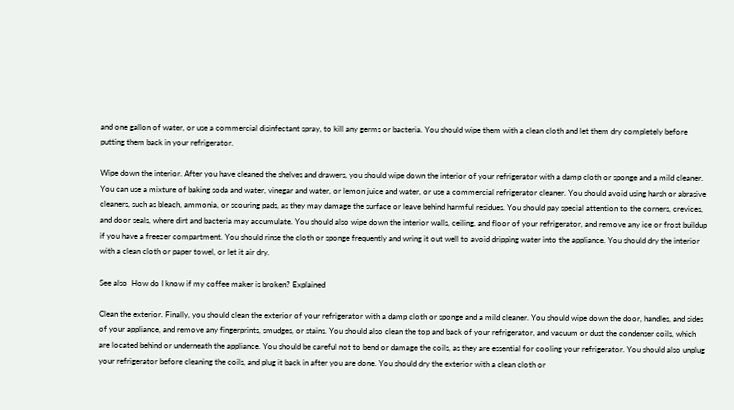and one gallon of water, or use a commercial disinfectant spray, to kill any germs or bacteria. You should wipe them with a clean cloth and let them dry completely before putting them back in your refrigerator.

Wipe down the interior. After you have cleaned the shelves and drawers, you should wipe down the interior of your refrigerator with a damp cloth or sponge and a mild cleaner. You can use a mixture of baking soda and water, vinegar and water, or lemon juice and water, or use a commercial refrigerator cleaner. You should avoid using harsh or abrasive cleaners, such as bleach, ammonia, or scouring pads, as they may damage the surface or leave behind harmful residues. You should pay special attention to the corners, crevices, and door seals, where dirt and bacteria may accumulate. You should also wipe down the interior walls, ceiling, and floor of your refrigerator, and remove any ice or frost buildup if you have a freezer compartment. You should rinse the cloth or sponge frequently and wring it out well to avoid dripping water into the appliance. You should dry the interior with a clean cloth or paper towel, or let it air dry.

See also  How do I know if my coffee maker is broken? Explained

Clean the exterior. Finally, you should clean the exterior of your refrigerator with a damp cloth or sponge and a mild cleaner. You should wipe down the door, handles, and sides of your appliance, and remove any fingerprints, smudges, or stains. You should also clean the top and back of your refrigerator, and vacuum or dust the condenser coils, which are located behind or underneath the appliance. You should be careful not to bend or damage the coils, as they are essential for cooling your refrigerator. You should also unplug your refrigerator before cleaning the coils, and plug it back in after you are done. You should dry the exterior with a clean cloth or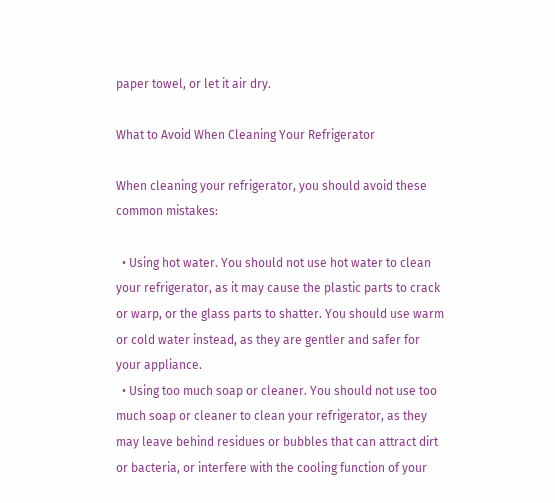paper towel, or let it air dry.

What to Avoid When Cleaning Your Refrigerator

When cleaning your refrigerator, you should avoid these common mistakes:

  • Using hot water. You should not use hot water to clean your refrigerator, as it may cause the plastic parts to crack or warp, or the glass parts to shatter. You should use warm or cold water instead, as they are gentler and safer for your appliance.
  • Using too much soap or cleaner. You should not use too much soap or cleaner to clean your refrigerator, as they may leave behind residues or bubbles that can attract dirt or bacteria, or interfere with the cooling function of your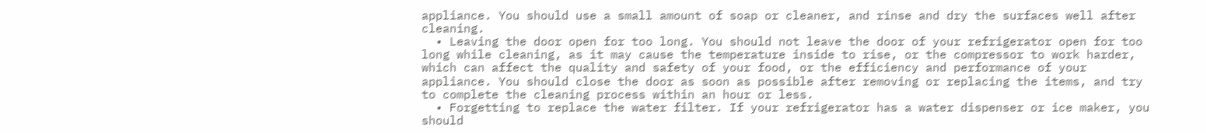appliance. You should use a small amount of soap or cleaner, and rinse and dry the surfaces well after cleaning.
  • Leaving the door open for too long. You should not leave the door of your refrigerator open for too long while cleaning, as it may cause the temperature inside to rise, or the compressor to work harder, which can affect the quality and safety of your food, or the efficiency and performance of your appliance. You should close the door as soon as possible after removing or replacing the items, and try to complete the cleaning process within an hour or less.
  • Forgetting to replace the water filter. If your refrigerator has a water dispenser or ice maker, you should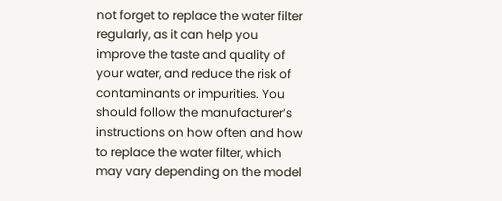not forget to replace the water filter regularly, as it can help you improve the taste and quality of your water, and reduce the risk of contaminants or impurities. You should follow the manufacturer’s instructions on how often and how to replace the water filter, which may vary depending on the model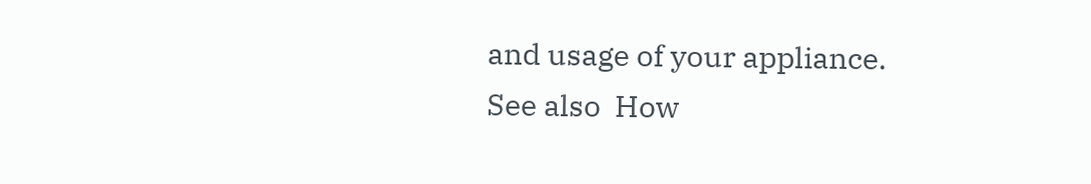and usage of your appliance.
See also  How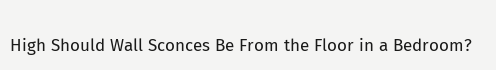High Should Wall Sconces Be From the Floor in a Bedroom?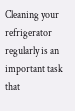Cleaning your refrigerator regularly is an important task that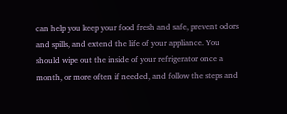can help you keep your food fresh and safe, prevent odors and spills, and extend the life of your appliance. You should wipe out the inside of your refrigerator once a month, or more often if needed, and follow the steps and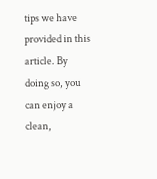tips we have provided in this article. By doing so, you can enjoy a clean,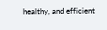healthy, and efficient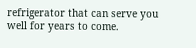refrigerator that can serve you well for years to come.